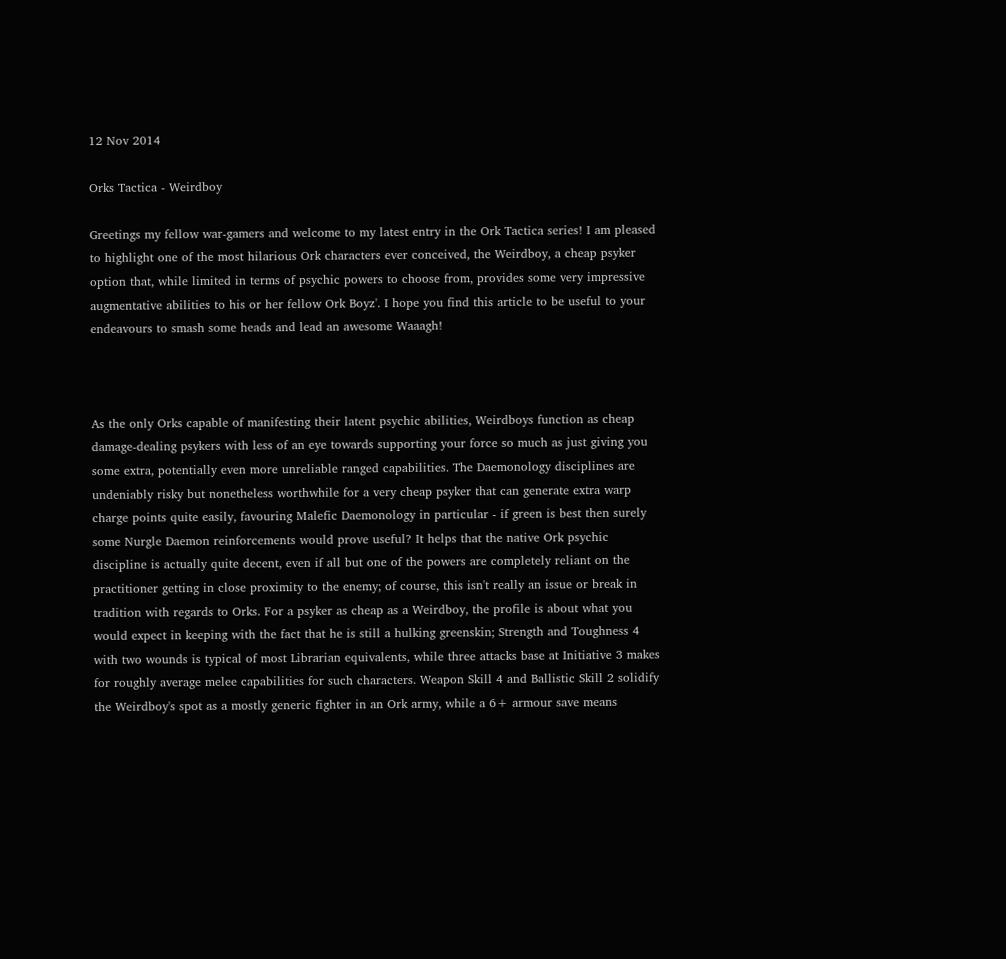12 Nov 2014

Orks Tactica - Weirdboy

Greetings my fellow war-gamers and welcome to my latest entry in the Ork Tactica series! I am pleased to highlight one of the most hilarious Ork characters ever conceived, the Weirdboy, a cheap psyker option that, while limited in terms of psychic powers to choose from, provides some very impressive augmentative abilities to his or her fellow Ork Boyz'. I hope you find this article to be useful to your endeavours to smash some heads and lead an awesome Waaagh!



As the only Orks capable of manifesting their latent psychic abilities, Weirdboys function as cheap damage-dealing psykers with less of an eye towards supporting your force so much as just giving you some extra, potentially even more unreliable ranged capabilities. The Daemonology disciplines are undeniably risky but nonetheless worthwhile for a very cheap psyker that can generate extra warp charge points quite easily, favouring Malefic Daemonology in particular - if green is best then surely some Nurgle Daemon reinforcements would prove useful? It helps that the native Ork psychic discipline is actually quite decent, even if all but one of the powers are completely reliant on the practitioner getting in close proximity to the enemy; of course, this isn't really an issue or break in tradition with regards to Orks. For a psyker as cheap as a Weirdboy, the profile is about what you would expect in keeping with the fact that he is still a hulking greenskin; Strength and Toughness 4 with two wounds is typical of most Librarian equivalents, while three attacks base at Initiative 3 makes for roughly average melee capabilities for such characters. Weapon Skill 4 and Ballistic Skill 2 solidify the Weirdboy's spot as a mostly generic fighter in an Ork army, while a 6+ armour save means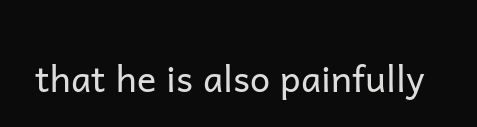that he is also painfully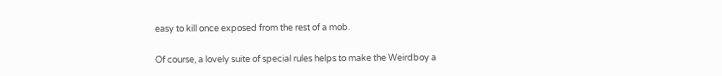easy to kill once exposed from the rest of a mob.

Of course, a lovely suite of special rules helps to make the Weirdboy a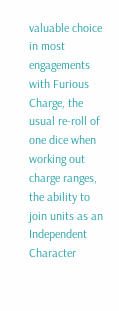valuable choice in most engagements with Furious Charge, the usual re-roll of one dice when working out charge ranges, the ability to join units as an Independent Character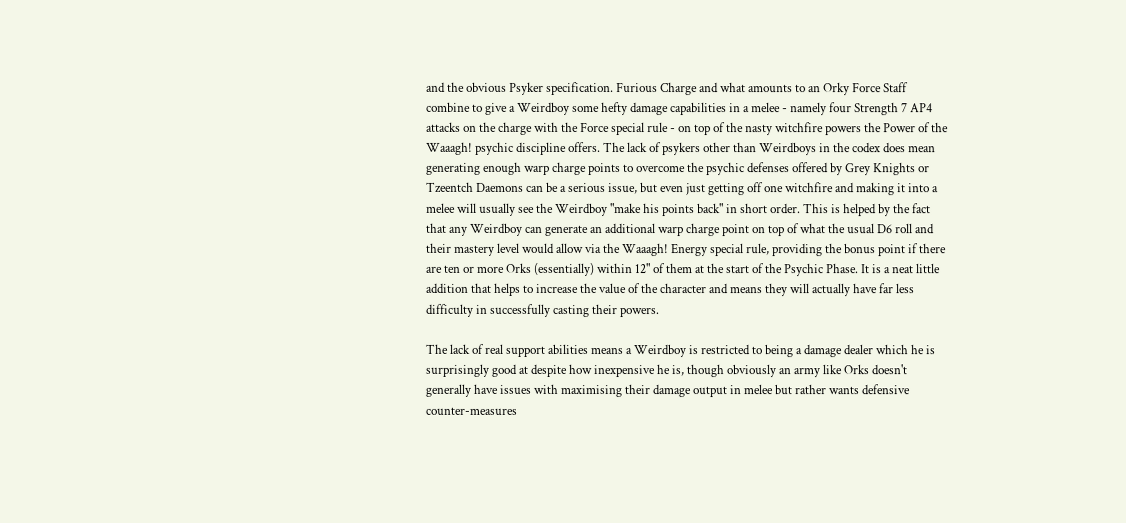and the obvious Psyker specification. Furious Charge and what amounts to an Orky Force Staff combine to give a Weirdboy some hefty damage capabilities in a melee - namely four Strength 7 AP4 attacks on the charge with the Force special rule - on top of the nasty witchfire powers the Power of the Waaagh! psychic discipline offers. The lack of psykers other than Weirdboys in the codex does mean generating enough warp charge points to overcome the psychic defenses offered by Grey Knights or Tzeentch Daemons can be a serious issue, but even just getting off one witchfire and making it into a melee will usually see the Weirdboy "make his points back" in short order. This is helped by the fact that any Weirdboy can generate an additional warp charge point on top of what the usual D6 roll and their mastery level would allow via the Waaagh! Energy special rule, providing the bonus point if there are ten or more Orks (essentially) within 12" of them at the start of the Psychic Phase. It is a neat little addition that helps to increase the value of the character and means they will actually have far less difficulty in successfully casting their powers.

The lack of real support abilities means a Weirdboy is restricted to being a damage dealer which he is surprisingly good at despite how inexpensive he is, though obviously an army like Orks doesn't generally have issues with maximising their damage output in melee but rather wants defensive counter-measures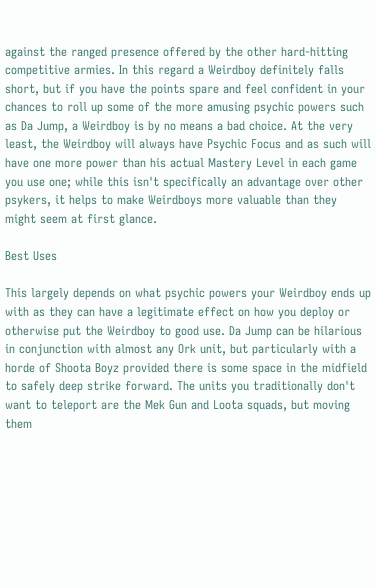against the ranged presence offered by the other hard-hitting competitive armies. In this regard a Weirdboy definitely falls short, but if you have the points spare and feel confident in your chances to roll up some of the more amusing psychic powers such as Da Jump, a Weirdboy is by no means a bad choice. At the very least, the Weirdboy will always have Psychic Focus and as such will have one more power than his actual Mastery Level in each game you use one; while this isn't specifically an advantage over other psykers, it helps to make Weirdboys more valuable than they might seem at first glance.

Best Uses

This largely depends on what psychic powers your Weirdboy ends up with as they can have a legitimate effect on how you deploy or otherwise put the Weirdboy to good use. Da Jump can be hilarious in conjunction with almost any Ork unit, but particularly with a horde of Shoota Boyz provided there is some space in the midfield to safely deep strike forward. The units you traditionally don't want to teleport are the Mek Gun and Loota squads, but moving them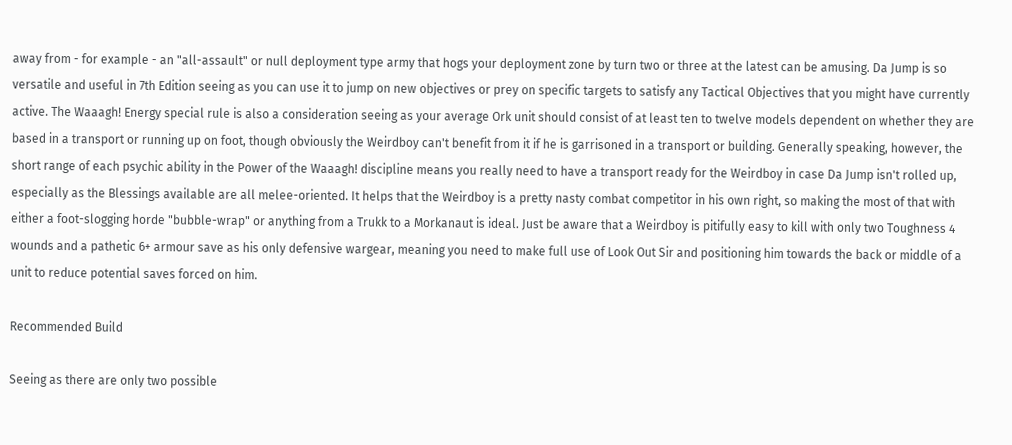away from - for example - an "all-assault" or null deployment type army that hogs your deployment zone by turn two or three at the latest can be amusing. Da Jump is so versatile and useful in 7th Edition seeing as you can use it to jump on new objectives or prey on specific targets to satisfy any Tactical Objectives that you might have currently active. The Waaagh! Energy special rule is also a consideration seeing as your average Ork unit should consist of at least ten to twelve models dependent on whether they are based in a transport or running up on foot, though obviously the Weirdboy can't benefit from it if he is garrisoned in a transport or building. Generally speaking, however, the short range of each psychic ability in the Power of the Waaagh! discipline means you really need to have a transport ready for the Weirdboy in case Da Jump isn't rolled up, especially as the Blessings available are all melee-oriented. It helps that the Weirdboy is a pretty nasty combat competitor in his own right, so making the most of that with either a foot-slogging horde "bubble-wrap" or anything from a Trukk to a Morkanaut is ideal. Just be aware that a Weirdboy is pitifully easy to kill with only two Toughness 4 wounds and a pathetic 6+ armour save as his only defensive wargear, meaning you need to make full use of Look Out Sir and positioning him towards the back or middle of a unit to reduce potential saves forced on him.

Recommended Build

Seeing as there are only two possible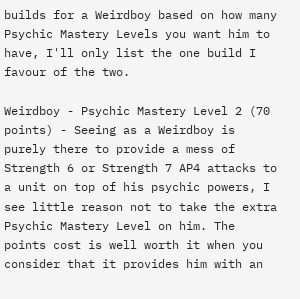builds for a Weirdboy based on how many Psychic Mastery Levels you want him to have, I'll only list the one build I favour of the two.

Weirdboy - Psychic Mastery Level 2 (70 points) - Seeing as a Weirdboy is purely there to provide a mess of Strength 6 or Strength 7 AP4 attacks to a unit on top of his psychic powers, I see little reason not to take the extra Psychic Mastery Level on him. The points cost is well worth it when you consider that it provides him with an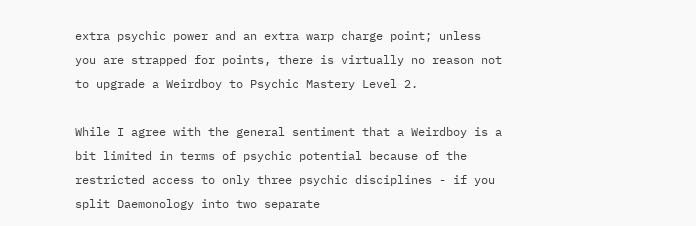extra psychic power and an extra warp charge point; unless you are strapped for points, there is virtually no reason not to upgrade a Weirdboy to Psychic Mastery Level 2.

While I agree with the general sentiment that a Weirdboy is a bit limited in terms of psychic potential because of the restricted access to only three psychic disciplines - if you split Daemonology into two separate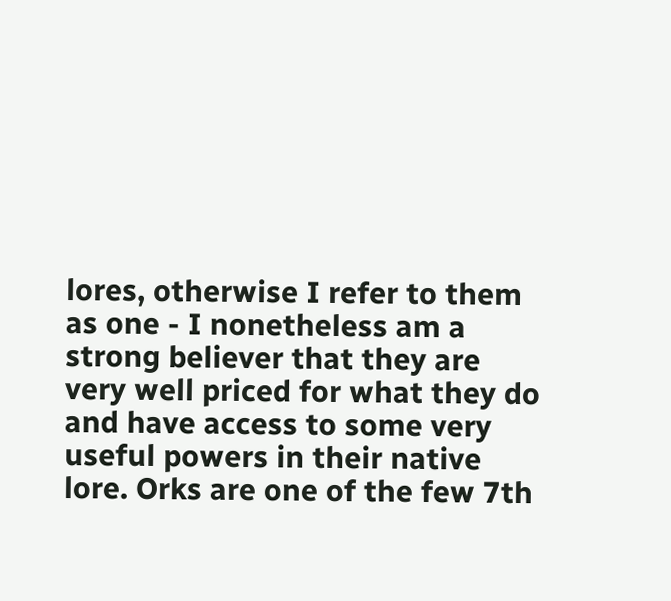lores, otherwise I refer to them as one - I nonetheless am a strong believer that they are very well priced for what they do and have access to some very useful powers in their native lore. Orks are one of the few 7th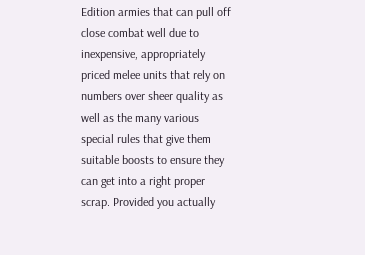Edition armies that can pull off close combat well due to inexpensive, appropriately priced melee units that rely on numbers over sheer quality as well as the many various special rules that give them suitable boosts to ensure they can get into a right proper scrap. Provided you actually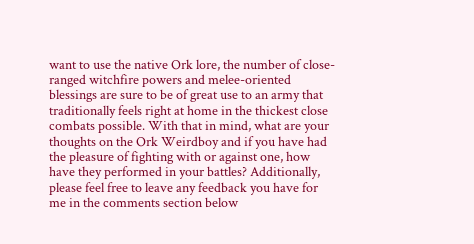want to use the native Ork lore, the number of close-ranged witchfire powers and melee-oriented blessings are sure to be of great use to an army that traditionally feels right at home in the thickest close combats possible. With that in mind, what are your thoughts on the Ork Weirdboy and if you have had the pleasure of fighting with or against one, how have they performed in your battles? Additionally, please feel free to leave any feedback you have for me in the comments section below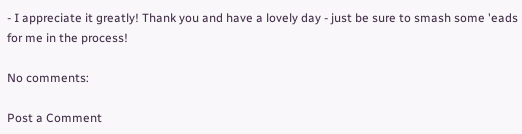- I appreciate it greatly! Thank you and have a lovely day - just be sure to smash some 'eads for me in the process!

No comments:

Post a Comment